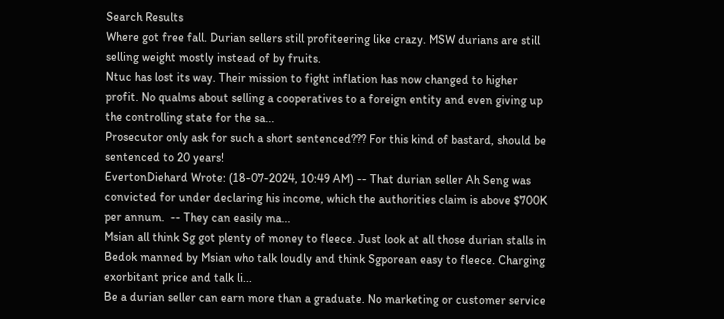Search Results
Where got free fall. Durian sellers still profiteering like crazy. MSW durians are still selling weight mostly instead of by fruits.
Ntuc has lost its way. Their mission to fight inflation has now changed to higher profit. No qualms about selling a cooperatives to a foreign entity and even giving up the controlling state for the sa...
Prosecutor only ask for such a short sentenced??? For this kind of bastard, should be sentenced to 20 years!
EvertonDiehard Wrote: (18-07-2024, 10:49 AM) -- That durian seller Ah Seng was convicted for under declaring his income, which the authorities claim is above $700K per annum.  -- They can easily ma...
Msian all think Sg got plenty of money to fleece. Just look at all those durian stalls in Bedok manned by Msian who talk loudly and think Sgporean easy to fleece. Charging exorbitant price and talk li...
Be a durian seller can earn more than a graduate. No marketing or customer service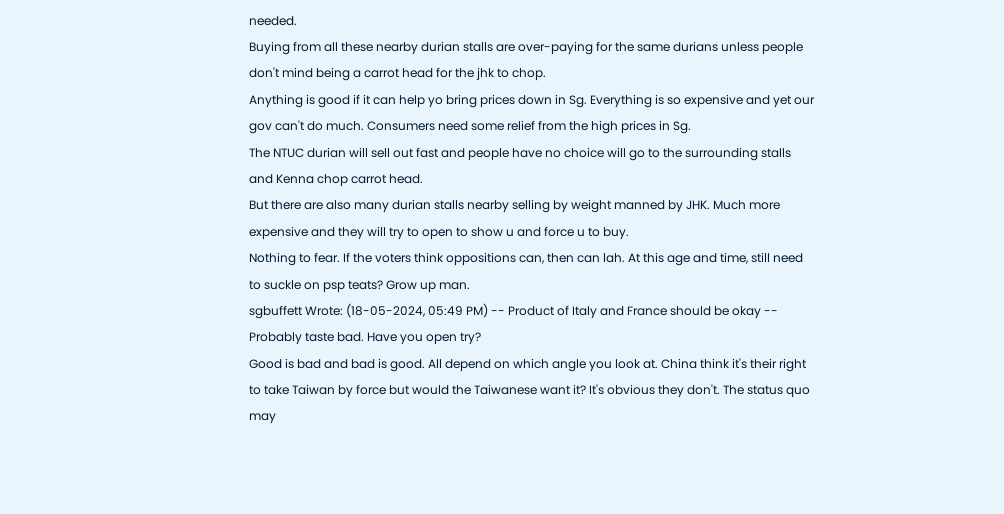needed.
Buying from all these nearby durian stalls are over-paying for the same durians unless people don't mind being a carrot head for the jhk to chop.
Anything is good if it can help yo bring prices down in Sg. Everything is so expensive and yet our gov can't do much. Consumers need some relief from the high prices in Sg.
The NTUC durian will sell out fast and people have no choice will go to the surrounding stalls and Kenna chop carrot head.
But there are also many durian stalls nearby selling by weight manned by JHK. Much more expensive and they will try to open to show u and force u to buy.
Nothing to fear. If the voters think oppositions can, then can lah. At this age and time, still need to suckle on psp teats? Grow up man.
sgbuffett Wrote: (18-05-2024, 05:49 PM) -- Product of Italy and France should be okay -- Probably taste bad. Have you open try?
Good is bad and bad is good. All depend on which angle you look at. China think it's their right to take Taiwan by force but would the Taiwanese want it? It's obvious they don't. The status quo may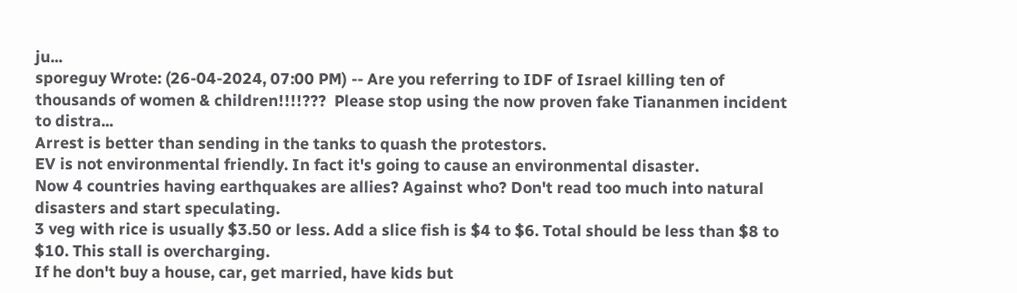ju...
sporeguy Wrote: (26-04-2024, 07:00 PM) -- Are you referring to IDF of Israel killing ten of thousands of women & children!!!!???  Please stop using the now proven fake Tiananmen incident to distra...
Arrest is better than sending in the tanks to quash the protestors.
EV is not environmental friendly. In fact it's going to cause an environmental disaster.
Now 4 countries having earthquakes are allies? Against who? Don't read too much into natural disasters and start speculating.
3 veg with rice is usually $3.50 or less. Add a slice fish is $4 to $6. Total should be less than $8 to $10. This stall is overcharging.
If he don't buy a house, car, get married, have kids but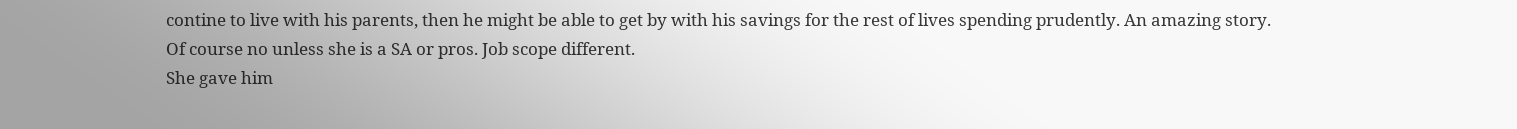contine to live with his parents, then he might be able to get by with his savings for the rest of lives spending prudently. An amazing story.
Of course no unless she is a SA or pros. Job scope different.
She gave him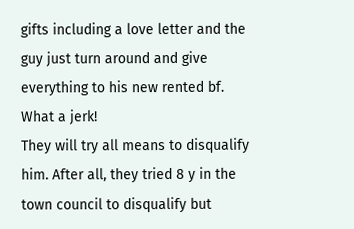gifts including a love letter and the guy just turn around and give everything to his new rented bf. What a jerk!
They will try all means to disqualify him. After all, they tried 8 y in the town council to disqualify but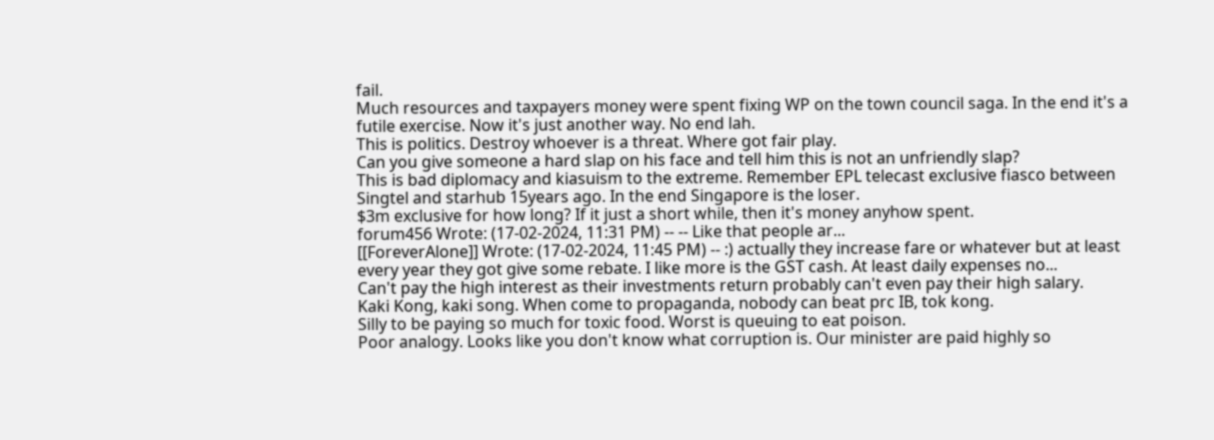fail.
Much resources and taxpayers money were spent fixing WP on the town council saga. In the end it's a futile exercise. Now it's just another way. No end lah.
This is politics. Destroy whoever is a threat. Where got fair play.
Can you give someone a hard slap on his face and tell him this is not an unfriendly slap?
This is bad diplomacy and kiasuism to the extreme. Remember EPL telecast exclusive fiasco between Singtel and starhub 15years ago. In the end Singapore is the loser.
$3m exclusive for how long? If it just a short while, then it's money anyhow spent.
forum456 Wrote: (17-02-2024, 11:31 PM) -- -- Like that people ar...
[[ForeverAlone]] Wrote: (17-02-2024, 11:45 PM) -- :) actually they increase fare or whatever but at least every year they got give some rebate. I like more is the GST cash. At least daily expenses no...
Can't pay the high interest as their investments return probably can't even pay their high salary.
Kaki Kong, kaki song. When come to propaganda, nobody can beat prc IB, tok kong.
Silly to be paying so much for toxic food. Worst is queuing to eat poison.
Poor analogy. Looks like you don't know what corruption is. Our minister are paid highly so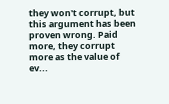they won't corrupt, but this argument has been proven wrong. Paid more, they corrupt more as the value of ev...